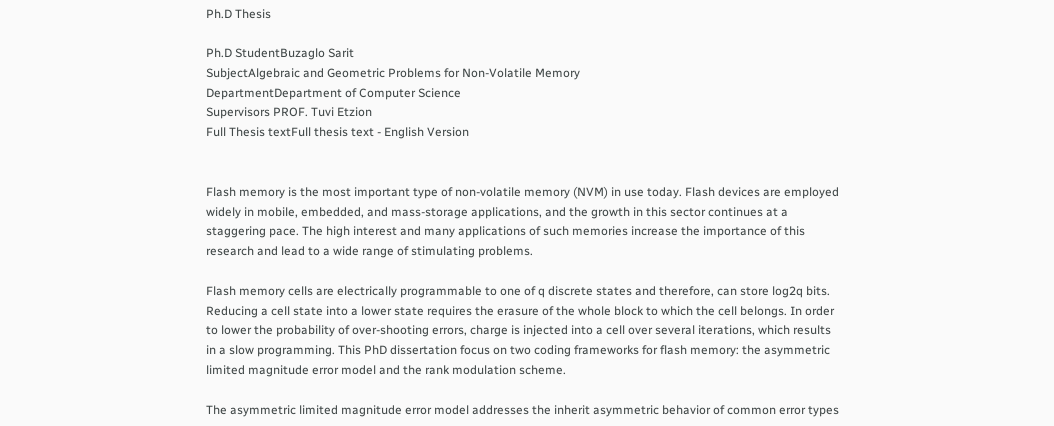Ph.D Thesis

Ph.D StudentBuzaglo Sarit
SubjectAlgebraic and Geometric Problems for Non-Volatile Memory
DepartmentDepartment of Computer Science
Supervisors PROF. Tuvi Etzion
Full Thesis textFull thesis text - English Version


Flash memory is the most important type of non-volatile memory (NVM) in use today. Flash devices are employed widely in mobile, embedded, and mass-storage applications, and the growth in this sector continues at a staggering pace. The high interest and many applications of such memories increase the importance of this research and lead to a wide range of stimulating problems.

Flash memory cells are electrically programmable to one of q discrete states and therefore, can store log2q bits. Reducing a cell state into a lower state requires the erasure of the whole block to which the cell belongs. In order to lower the probability of over-shooting errors, charge is injected into a cell over several iterations, which results in a slow programming. This PhD dissertation focus on two coding frameworks for flash memory: the asymmetric limited magnitude error model and the rank modulation scheme.

The asymmetric limited magnitude error model addresses the inherit asymmetric behavior of common error types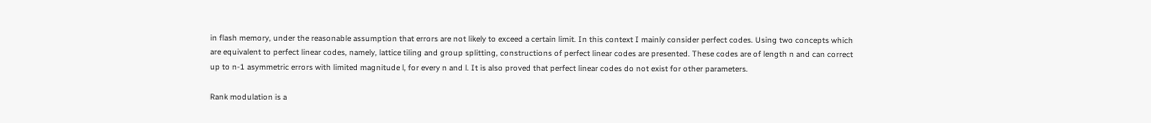in flash memory, under the reasonable assumption that errors are not likely to exceed a certain limit. In this context I mainly consider perfect codes. Using two concepts which are equivalent to perfect linear codes, namely, lattice tiling and group splitting, constructions of perfect linear codes are presented. These codes are of length n and can correct up to n-1 asymmetric errors with limited magnitude l, for every n and l. It is also proved that perfect linear codes do not exist for other parameters.

Rank modulation is a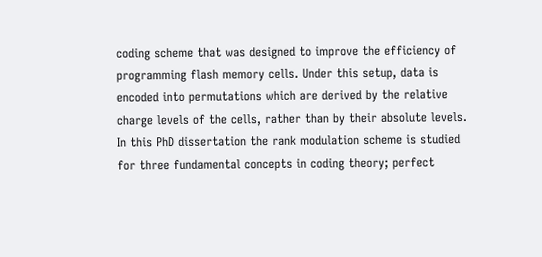coding scheme that was designed to improve the efficiency of programming flash memory cells. Under this setup, data is encoded into permutations which are derived by the relative charge levels of the cells, rather than by their absolute levels. In this PhD dissertation the rank modulation scheme is studied for three fundamental concepts in coding theory; perfect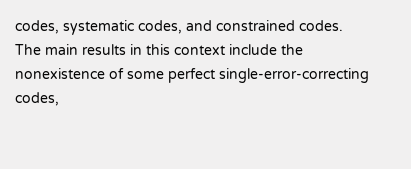codes, systematic codes, and constrained codes. The main results in this context include the nonexistence of some perfect single-error-correcting codes,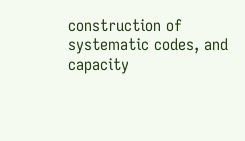construction of systematic codes, and capacity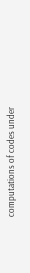computations of codes under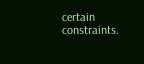certain constraints.